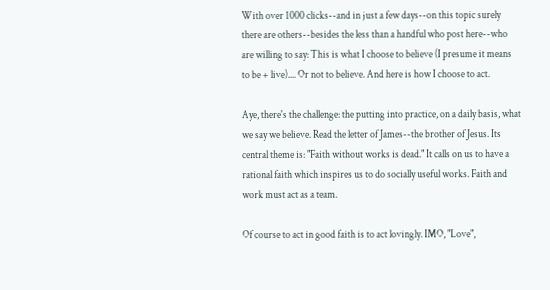With over 1000 clicks--and in just a few days--on this topic surely there are others--besides the less than a handful who post here--who are willing to say: This is what I choose to believe (I presume it means to be + live).... Or not to believe. And here is how I choose to act.

Aye, there's the challenge: the putting into practice, on a daily basis, what we say we believe. Read the letter of James--the brother of Jesus. Its central theme is: "Faith without works is dead." It calls on us to have a rational faith which inspires us to do socially useful works. Faith and work must act as a team.

Of course to act in good faith is to act lovingly. IMO, "Love",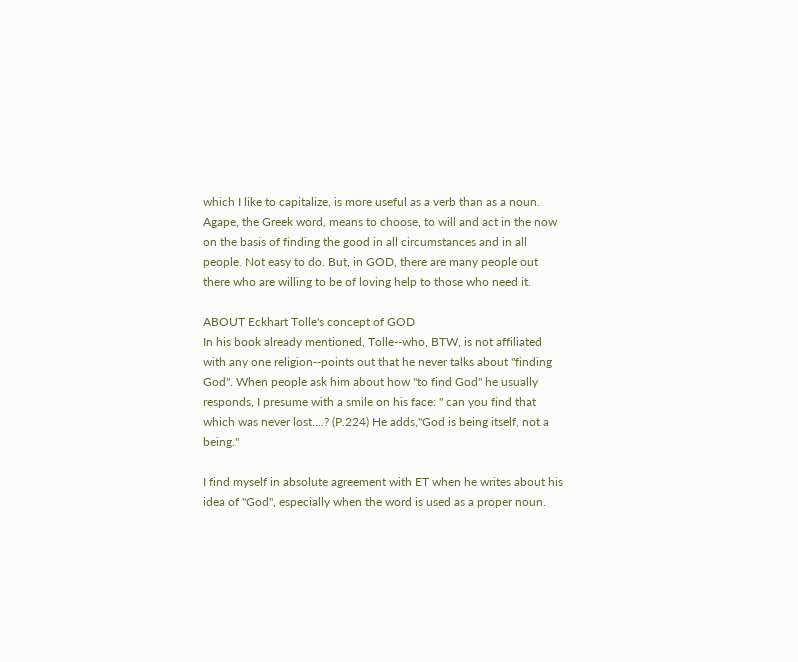which I like to capitalize, is more useful as a verb than as a noun. Agape, the Greek word, means to choose, to will and act in the now on the basis of finding the good in all circumstances and in all people. Not easy to do. But, in GOD, there are many people out there who are willing to be of loving help to those who need it.

ABOUT Eckhart Tolle's concept of GOD
In his book already mentioned, Tolle--who, BTW, is not affiliated with any one religion--points out that he never talks about "finding God". When people ask him about how "to find God" he usually responds, I presume with a smile on his face: " can you find that which was never lost....? (P.224) He adds,"God is being itself, not a being."

I find myself in absolute agreement with ET when he writes about his idea of "God", especially when the word is used as a proper noun.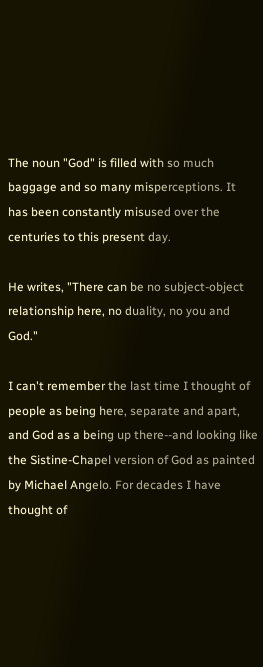The noun "God" is filled with so much baggage and so many misperceptions. It has been constantly misused over the centuries to this present day.

He writes, "There can be no subject-object relationship here, no duality, no you and God."

I can't remember the last time I thought of people as being here, separate and apart, and God as a being up there--and looking like the Sistine-Chapel version of God as painted by Michael Angelo. For decades I have thought of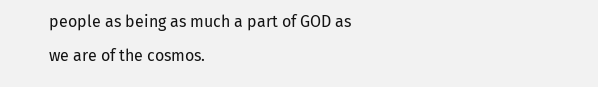people as being as much a part of GOD as we are of the cosmos.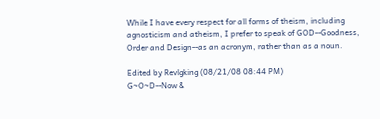While I have every respect for all forms of theism, including agnosticism and atheism, I prefer to speak of GOD--Goodness, Order and Design--as an acronym, rather than as a noun.

Edited by Revlgking (08/21/08 08:44 PM)
G~O~D--Now &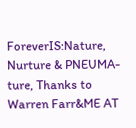ForeverIS:Nature, Nurture & PNEUMA-ture, Thanks to Warren Farr&ME AT